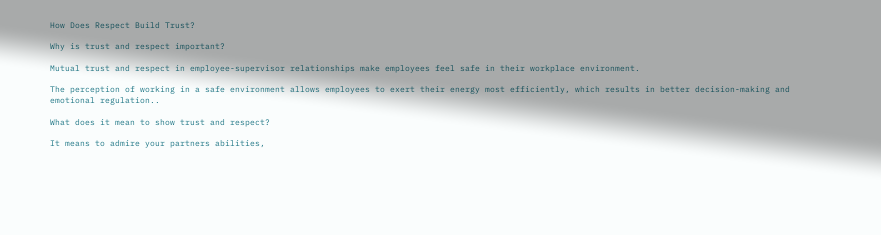How Does Respect Build Trust?

Why is trust and respect important?

Mutual trust and respect in employee-supervisor relationships make employees feel safe in their workplace environment.

The perception of working in a safe environment allows employees to exert their energy most efficiently, which results in better decision-making and emotional regulation..

What does it mean to show trust and respect?

It means to admire your partners abilities,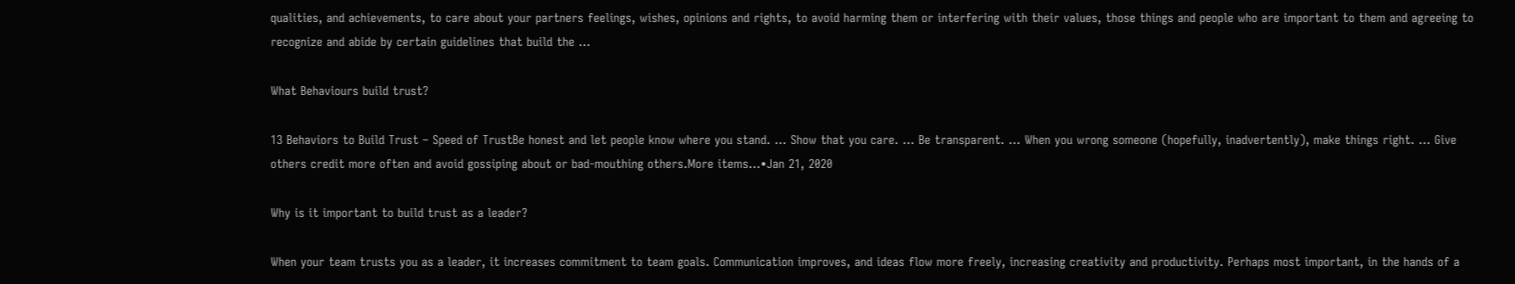qualities, and achievements, to care about your partners feelings, wishes, opinions and rights, to avoid harming them or interfering with their values, those things and people who are important to them and agreeing to recognize and abide by certain guidelines that build the …

What Behaviours build trust?

13 Behaviors to Build Trust – Speed of TrustBe honest and let people know where you stand. … Show that you care. … Be transparent. … When you wrong someone (hopefully, inadvertently), make things right. … Give others credit more often and avoid gossiping about or bad-mouthing others.More items…•Jan 21, 2020

Why is it important to build trust as a leader?

When your team trusts you as a leader, it increases commitment to team goals. Communication improves, and ideas flow more freely, increasing creativity and productivity. Perhaps most important, in the hands of a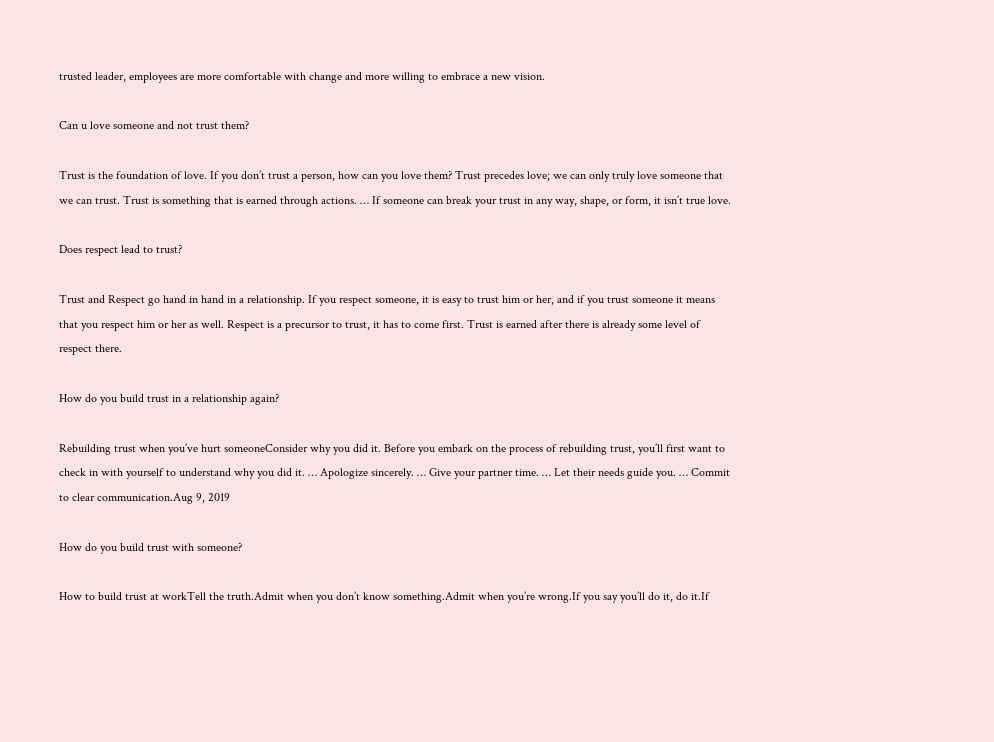trusted leader, employees are more comfortable with change and more willing to embrace a new vision.

Can u love someone and not trust them?

Trust is the foundation of love. If you don’t trust a person, how can you love them? Trust precedes love; we can only truly love someone that we can trust. Trust is something that is earned through actions. … If someone can break your trust in any way, shape, or form, it isn’t true love.

Does respect lead to trust?

Trust and Respect go hand in hand in a relationship. If you respect someone, it is easy to trust him or her, and if you trust someone it means that you respect him or her as well. Respect is a precursor to trust, it has to come first. Trust is earned after there is already some level of respect there.

How do you build trust in a relationship again?

Rebuilding trust when you’ve hurt someoneConsider why you did it. Before you embark on the process of rebuilding trust, you’ll first want to check in with yourself to understand why you did it. … Apologize sincerely. … Give your partner time. … Let their needs guide you. … Commit to clear communication.Aug 9, 2019

How do you build trust with someone?

How to build trust at workTell the truth.Admit when you don’t know something.Admit when you’re wrong.If you say you’ll do it, do it.If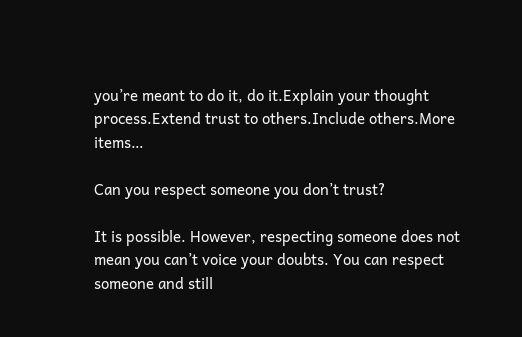you’re meant to do it, do it.Explain your thought process.Extend trust to others.Include others.More items…

Can you respect someone you don’t trust?

It is possible. However, respecting someone does not mean you can’t voice your doubts. You can respect someone and still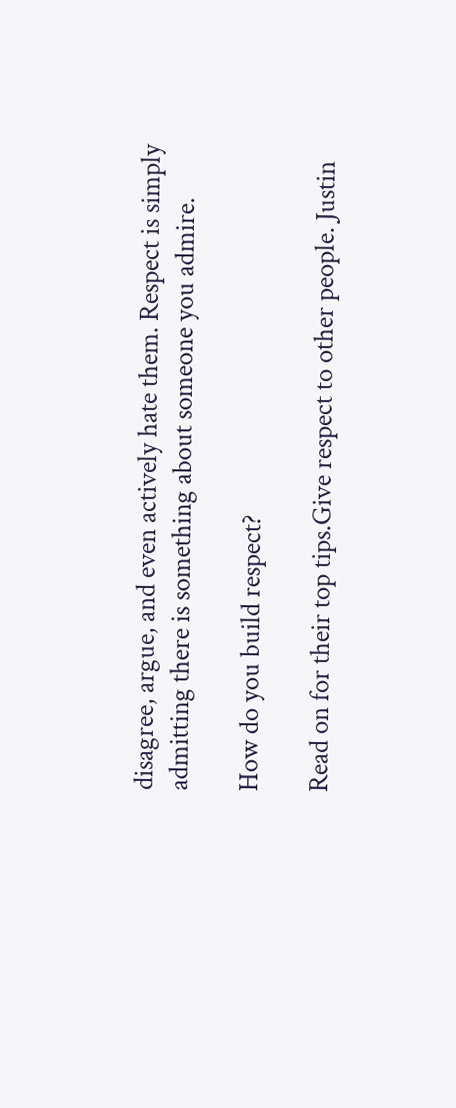disagree, argue, and even actively hate them. Respect is simply admitting there is something about someone you admire.

How do you build respect?

Read on for their top tips.Give respect to other people. Justin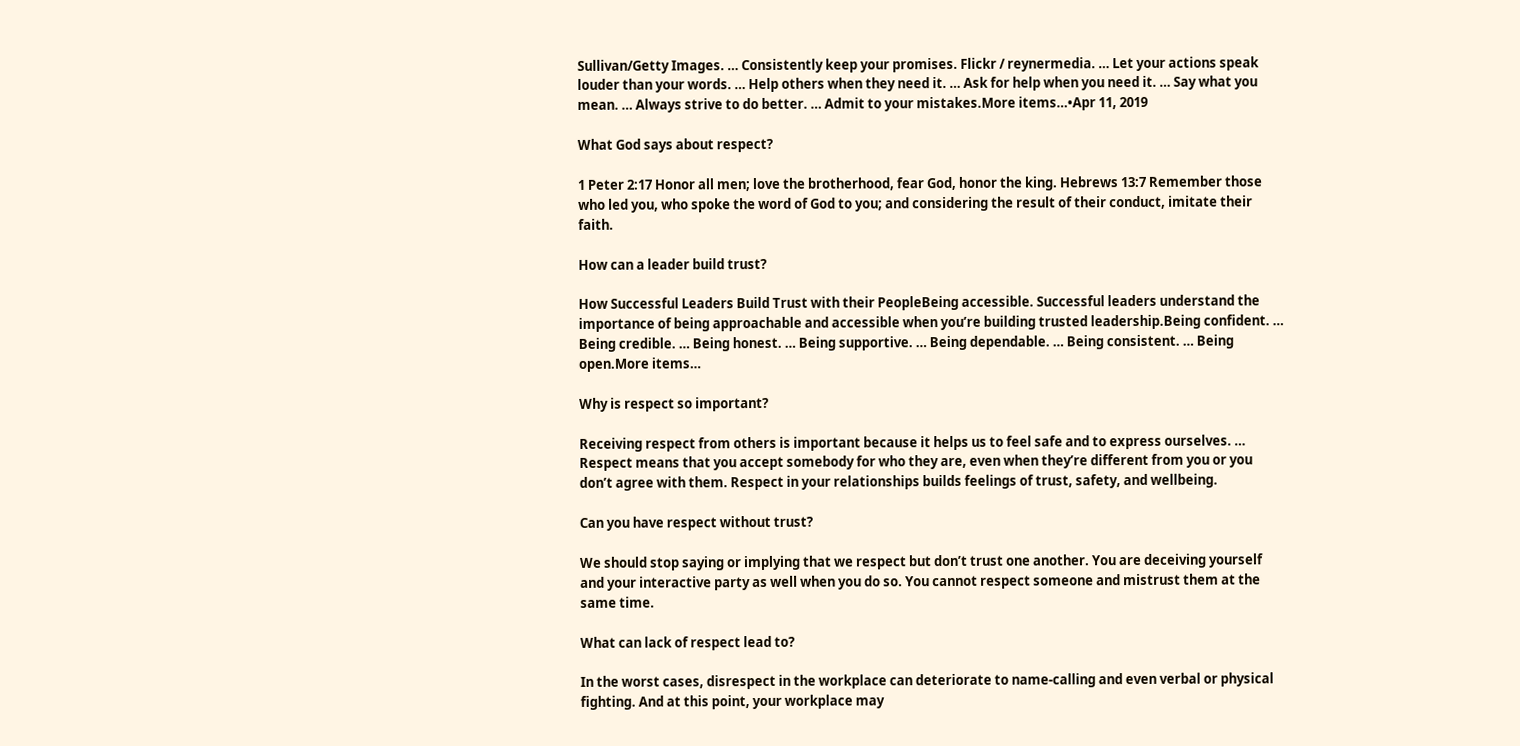Sullivan/Getty Images. … Consistently keep your promises. Flickr / reynermedia. … Let your actions speak louder than your words. … Help others when they need it. … Ask for help when you need it. … Say what you mean. … Always strive to do better. … Admit to your mistakes.More items…•Apr 11, 2019

What God says about respect?

1 Peter 2:17 Honor all men; love the brotherhood, fear God, honor the king. Hebrews 13:7 Remember those who led you, who spoke the word of God to you; and considering the result of their conduct, imitate their faith.

How can a leader build trust?

How Successful Leaders Build Trust with their PeopleBeing accessible. Successful leaders understand the importance of being approachable and accessible when you’re building trusted leadership.Being confident. … Being credible. … Being honest. … Being supportive. … Being dependable. … Being consistent. … Being open.More items…

Why is respect so important?

Receiving respect from others is important because it helps us to feel safe and to express ourselves. … Respect means that you accept somebody for who they are, even when they’re different from you or you don’t agree with them. Respect in your relationships builds feelings of trust, safety, and wellbeing.

Can you have respect without trust?

We should stop saying or implying that we respect but don’t trust one another. You are deceiving yourself and your interactive party as well when you do so. You cannot respect someone and mistrust them at the same time.

What can lack of respect lead to?

In the worst cases, disrespect in the workplace can deteriorate to name-calling and even verbal or physical fighting. And at this point, your workplace may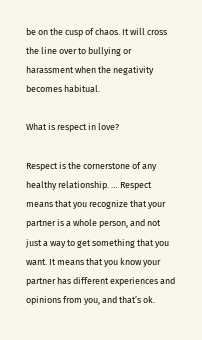be on the cusp of chaos. It will cross the line over to bullying or harassment when the negativity becomes habitual.

What is respect in love?

Respect is the cornerstone of any healthy relationship. … Respect means that you recognize that your partner is a whole person, and not just a way to get something that you want. It means that you know your partner has different experiences and opinions from you, and that’s ok.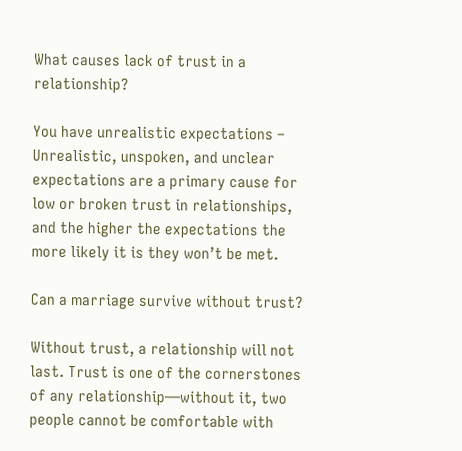What causes lack of trust in a relationship?

You have unrealistic expectations – Unrealistic, unspoken, and unclear expectations are a primary cause for low or broken trust in relationships, and the higher the expectations the more likely it is they won’t be met.

Can a marriage survive without trust?

Without trust, a relationship will not last. Trust is one of the cornerstones of any relationship—without it, two people cannot be comfortable with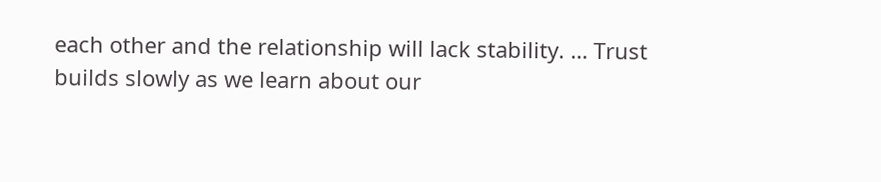each other and the relationship will lack stability. … Trust builds slowly as we learn about our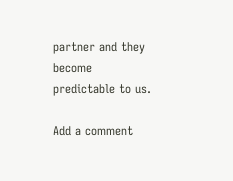partner and they become predictable to us.

Add a comment